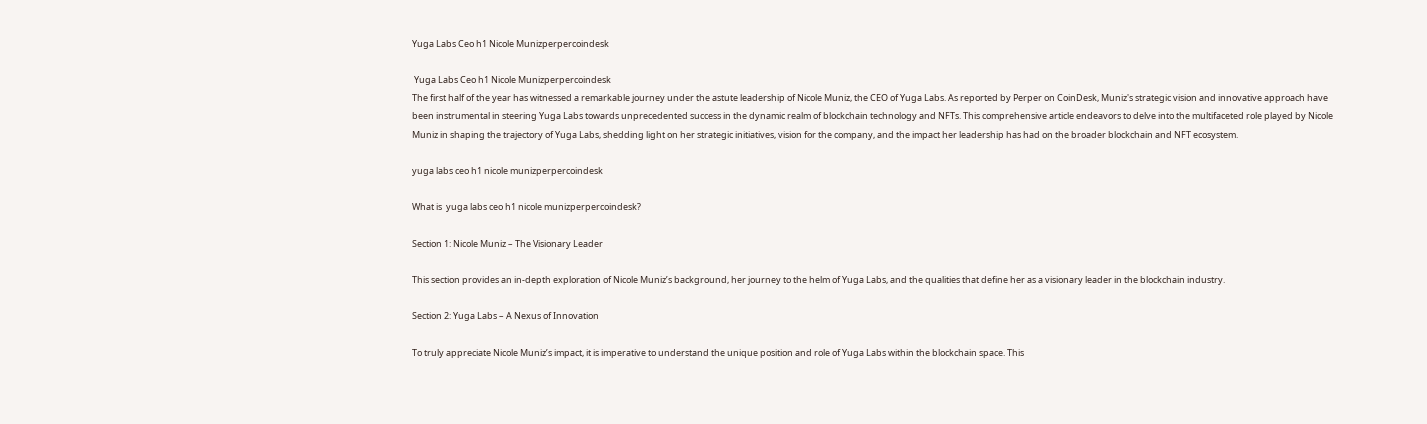Yuga Labs Ceo h1 Nicole Munizperpercoindesk

 Yuga Labs Ceo h1 Nicole Munizperpercoindesk
The first half of the year has witnessed a remarkable journey under the astute leadership of Nicole Muniz, the CEO of Yuga Labs. As reported by Perper on CoinDesk, Muniz's strategic vision and innovative approach have been instrumental in steering Yuga Labs towards unprecedented success in the dynamic realm of blockchain technology and NFTs. This comprehensive article endeavors to delve into the multifaceted role played by Nicole Muniz in shaping the trajectory of Yuga Labs, shedding light on her strategic initiatives, vision for the company, and the impact her leadership has had on the broader blockchain and NFT ecosystem.

yuga labs ceo h1 nicole munizperpercoindesk

What is  yuga labs ceo h1 nicole munizperpercoindesk?

Section 1: Nicole Muniz – The Visionary Leader

This section provides an in-depth exploration of Nicole Muniz’s background, her journey to the helm of Yuga Labs, and the qualities that define her as a visionary leader in the blockchain industry.

Section 2: Yuga Labs – A Nexus of Innovation

To truly appreciate Nicole Muniz’s impact, it is imperative to understand the unique position and role of Yuga Labs within the blockchain space. This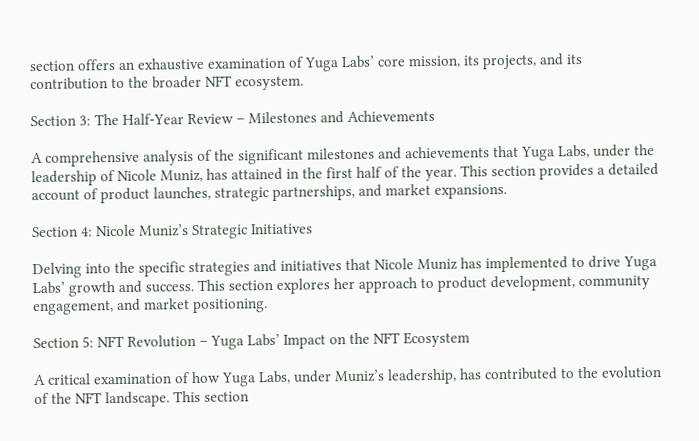section offers an exhaustive examination of Yuga Labs’ core mission, its projects, and its contribution to the broader NFT ecosystem.

Section 3: The Half-Year Review – Milestones and Achievements

A comprehensive analysis of the significant milestones and achievements that Yuga Labs, under the leadership of Nicole Muniz, has attained in the first half of the year. This section provides a detailed account of product launches, strategic partnerships, and market expansions.

Section 4: Nicole Muniz’s Strategic Initiatives

Delving into the specific strategies and initiatives that Nicole Muniz has implemented to drive Yuga Labs’ growth and success. This section explores her approach to product development, community engagement, and market positioning.

Section 5: NFT Revolution – Yuga Labs’ Impact on the NFT Ecosystem

A critical examination of how Yuga Labs, under Muniz’s leadership, has contributed to the evolution of the NFT landscape. This section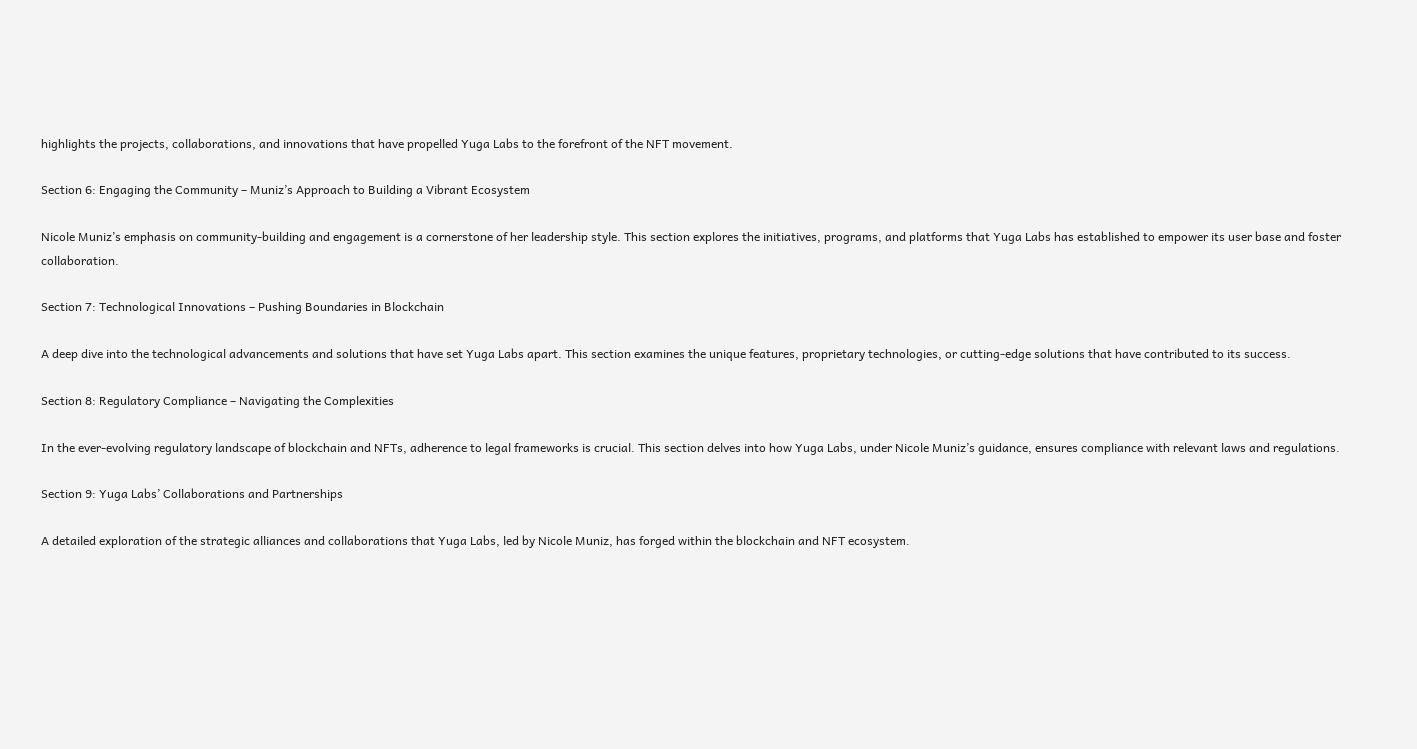highlights the projects, collaborations, and innovations that have propelled Yuga Labs to the forefront of the NFT movement.

Section 6: Engaging the Community – Muniz’s Approach to Building a Vibrant Ecosystem

Nicole Muniz’s emphasis on community-building and engagement is a cornerstone of her leadership style. This section explores the initiatives, programs, and platforms that Yuga Labs has established to empower its user base and foster collaboration.

Section 7: Technological Innovations – Pushing Boundaries in Blockchain

A deep dive into the technological advancements and solutions that have set Yuga Labs apart. This section examines the unique features, proprietary technologies, or cutting-edge solutions that have contributed to its success.

Section 8: Regulatory Compliance – Navigating the Complexities

In the ever-evolving regulatory landscape of blockchain and NFTs, adherence to legal frameworks is crucial. This section delves into how Yuga Labs, under Nicole Muniz’s guidance, ensures compliance with relevant laws and regulations.

Section 9: Yuga Labs’ Collaborations and Partnerships

A detailed exploration of the strategic alliances and collaborations that Yuga Labs, led by Nicole Muniz, has forged within the blockchain and NFT ecosystem.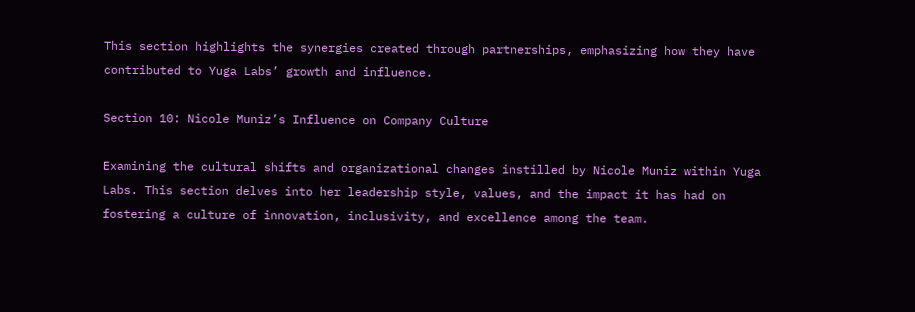This section highlights the synergies created through partnerships, emphasizing how they have contributed to Yuga Labs’ growth and influence.

Section 10: Nicole Muniz’s Influence on Company Culture

Examining the cultural shifts and organizational changes instilled by Nicole Muniz within Yuga Labs. This section delves into her leadership style, values, and the impact it has had on fostering a culture of innovation, inclusivity, and excellence among the team.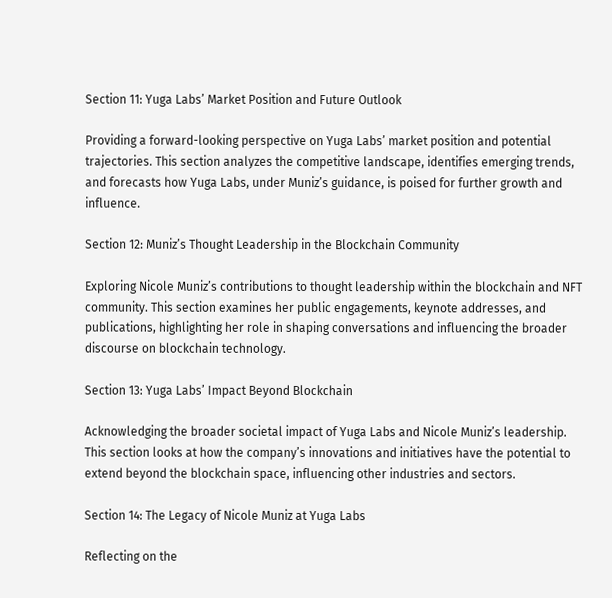Section 11: Yuga Labs’ Market Position and Future Outlook

Providing a forward-looking perspective on Yuga Labs’ market position and potential trajectories. This section analyzes the competitive landscape, identifies emerging trends, and forecasts how Yuga Labs, under Muniz’s guidance, is poised for further growth and influence.

Section 12: Muniz’s Thought Leadership in the Blockchain Community

Exploring Nicole Muniz’s contributions to thought leadership within the blockchain and NFT community. This section examines her public engagements, keynote addresses, and publications, highlighting her role in shaping conversations and influencing the broader discourse on blockchain technology.

Section 13: Yuga Labs’ Impact Beyond Blockchain

Acknowledging the broader societal impact of Yuga Labs and Nicole Muniz’s leadership. This section looks at how the company’s innovations and initiatives have the potential to extend beyond the blockchain space, influencing other industries and sectors.

Section 14: The Legacy of Nicole Muniz at Yuga Labs

Reflecting on the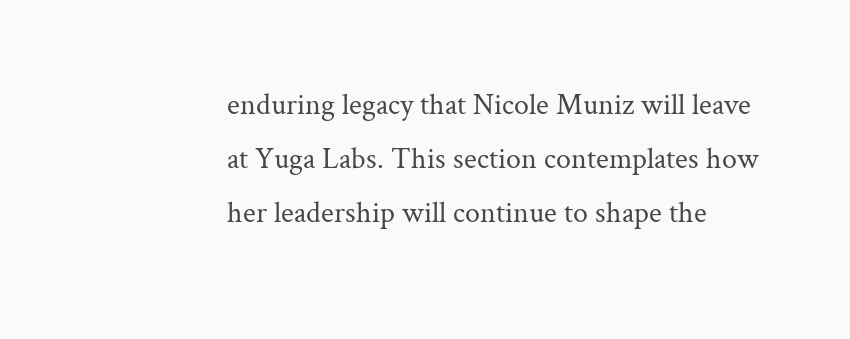enduring legacy that Nicole Muniz will leave at Yuga Labs. This section contemplates how her leadership will continue to shape the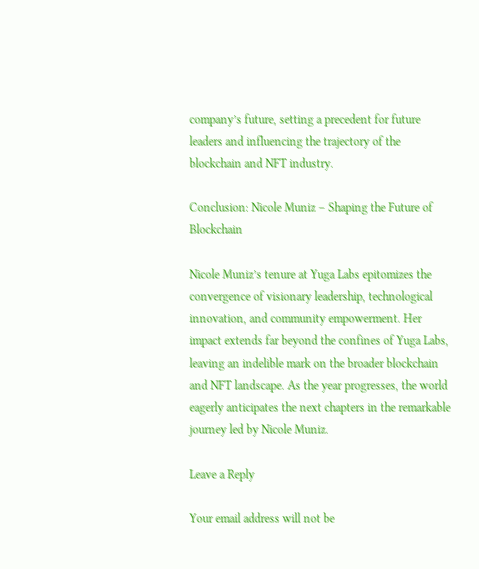company’s future, setting a precedent for future leaders and influencing the trajectory of the blockchain and NFT industry.

Conclusion: Nicole Muniz – Shaping the Future of Blockchain

Nicole Muniz’s tenure at Yuga Labs epitomizes the convergence of visionary leadership, technological innovation, and community empowerment. Her impact extends far beyond the confines of Yuga Labs, leaving an indelible mark on the broader blockchain and NFT landscape. As the year progresses, the world eagerly anticipates the next chapters in the remarkable journey led by Nicole Muniz.

Leave a Reply

Your email address will not be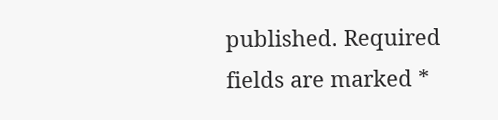published. Required fields are marked *